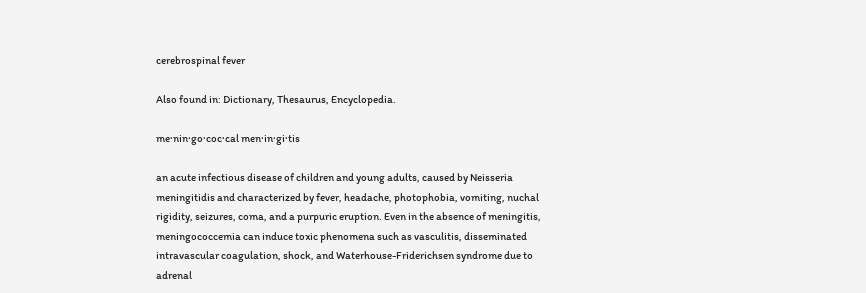cerebrospinal fever

Also found in: Dictionary, Thesaurus, Encyclopedia.

me·nin·go·coc·cal men·in·gi·tis

an acute infectious disease of children and young adults, caused by Neisseria meningitidis and characterized by fever, headache, photophobia, vomiting, nuchal rigidity, seizures, coma, and a purpuric eruption. Even in the absence of meningitis, meningococcemia can induce toxic phenomena such as vasculitis, disseminated intravascular coagulation, shock, and Waterhouse-Friderichsen syndrome due to adrenal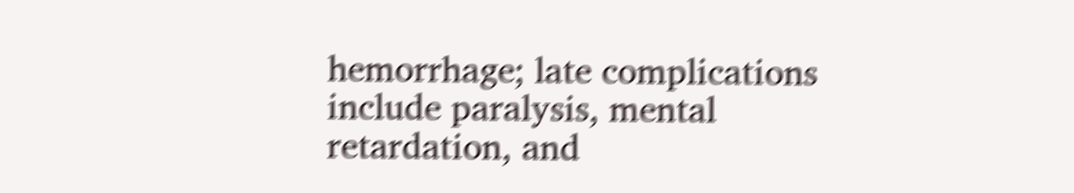hemorrhage; late complications include paralysis, mental retardation, and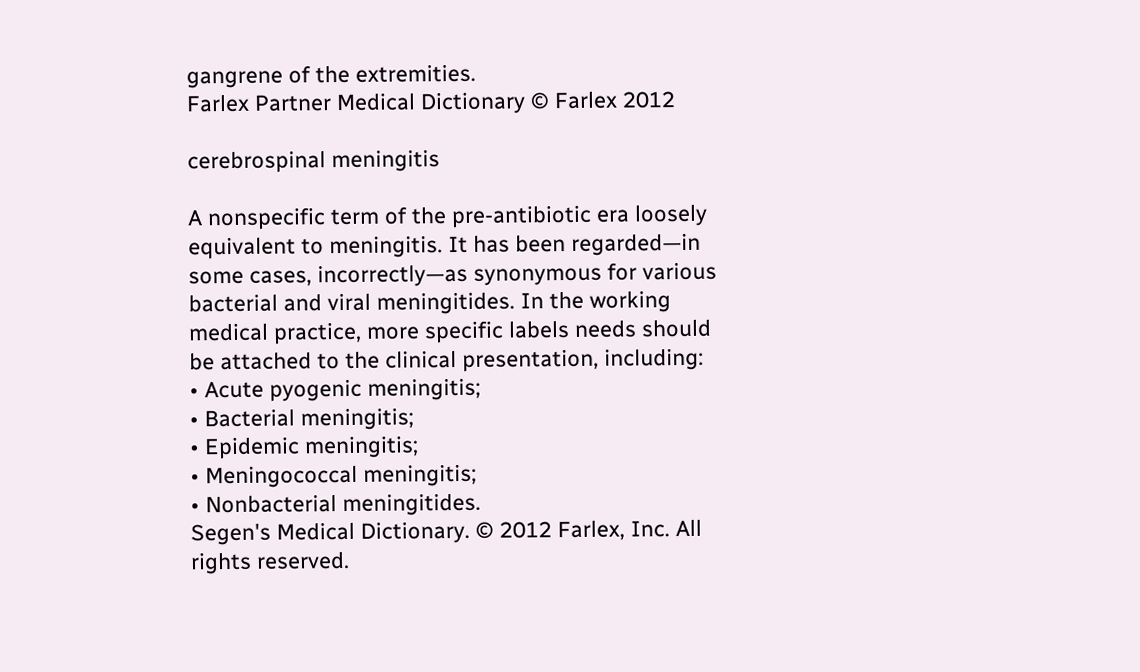gangrene of the extremities.
Farlex Partner Medical Dictionary © Farlex 2012

cerebrospinal meningitis

A nonspecific term of the pre-antibiotic era loosely equivalent to meningitis. It has been regarded—in some cases, incorrectly—as synonymous for various bacterial and viral meningitides. In the working medical practice, more specific labels needs should be attached to the clinical presentation, including:
• Acute pyogenic meningitis;
• Bacterial meningitis;
• Epidemic meningitis;
• Meningococcal meningitis;
• Nonbacterial meningitides.
Segen's Medical Dictionary. © 2012 Farlex, Inc. All rights reserved.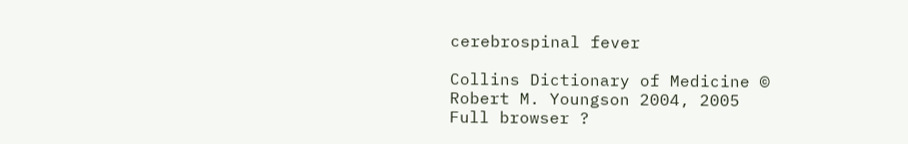cerebrospinal fever

Collins Dictionary of Medicine © Robert M. Youngson 2004, 2005
Full browser ?